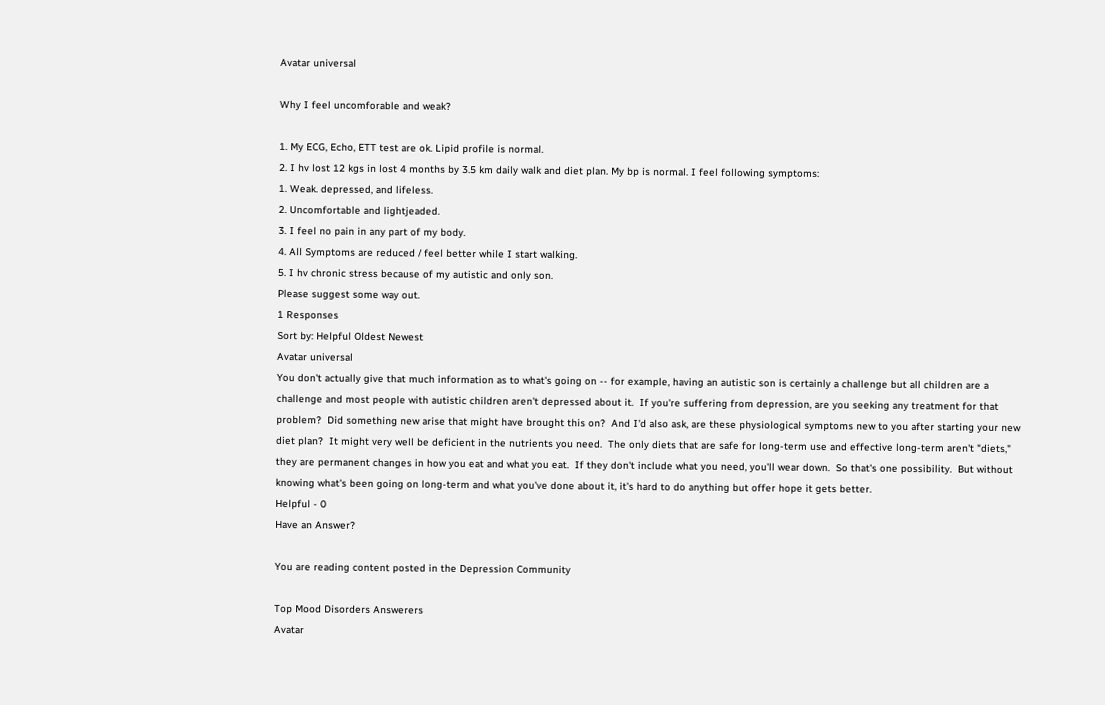Avatar universal

Why I feel uncomforable and weak?

1. My ECG, Echo, ETT test are ok. Lipid profile is normal.
2. I hv lost 12 kgs in lost 4 months by 3.5 km daily walk and diet plan. My bp is normal. I feel following symptoms:
1. Weak. depressed, and lifeless.
2. Uncomfortable and lightjeaded.
3. I feel no pain in any part of my body.
4. All Symptoms are reduced / feel better while I start walking.
5. I hv chronic stress because of my autistic and only son.
Please suggest some way out.
1 Responses
Sort by: Helpful Oldest Newest
Avatar universal
You don't actually give that much information as to what's going on -- for example, having an autistic son is certainly a challenge but all children are a challenge and most people with autistic children aren't depressed about it.  If you're suffering from depression, are you seeking any treatment for that problem?  Did something new arise that might have brought this on?  And I'd also ask, are these physiological symptoms new to you after starting your new diet plan?  It might very well be deficient in the nutrients you need.  The only diets that are safe for long-term use and effective long-term aren't "diets," they are permanent changes in how you eat and what you eat.  If they don't include what you need, you'll wear down.  So that's one possibility.  But without knowing what's been going on long-term and what you've done about it, it's hard to do anything but offer hope it gets better.
Helpful - 0
Have an Answer?

You are reading content posted in the Depression Community

Top Mood Disorders Answerers
Avatar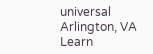universal
Arlington, VA
Learn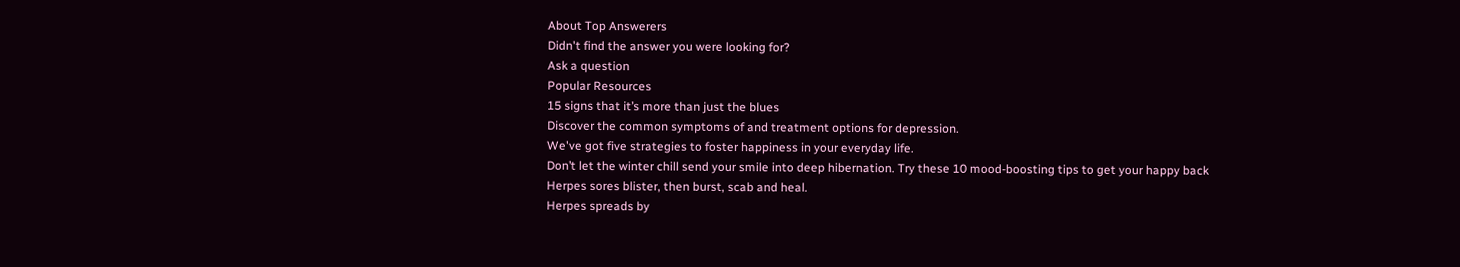About Top Answerers
Didn't find the answer you were looking for?
Ask a question
Popular Resources
15 signs that it’s more than just the blues
Discover the common symptoms of and treatment options for depression.
We've got five strategies to foster happiness in your everyday life.
Don’t let the winter chill send your smile into deep hibernation. Try these 10 mood-boosting tips to get your happy back
Herpes sores blister, then burst, scab and heal.
Herpes spreads by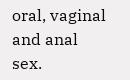oral, vaginal and anal sex.